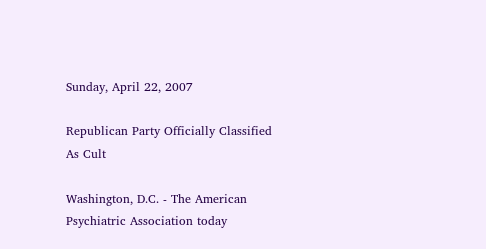Sunday, April 22, 2007

Republican Party Officially Classified As Cult

Washington, D.C. - The American Psychiatric Association today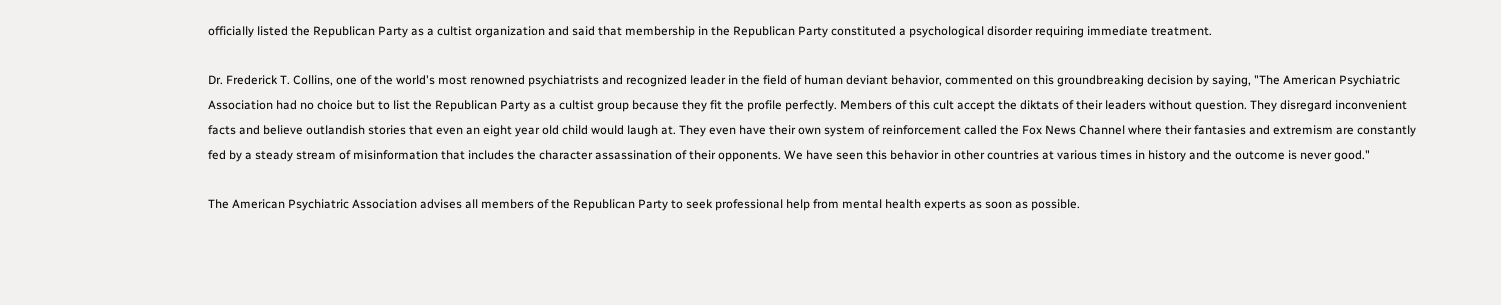officially listed the Republican Party as a cultist organization and said that membership in the Republican Party constituted a psychological disorder requiring immediate treatment.

Dr. Frederick T. Collins, one of the world's most renowned psychiatrists and recognized leader in the field of human deviant behavior, commented on this groundbreaking decision by saying, "The American Psychiatric Association had no choice but to list the Republican Party as a cultist group because they fit the profile perfectly. Members of this cult accept the diktats of their leaders without question. They disregard inconvenient facts and believe outlandish stories that even an eight year old child would laugh at. They even have their own system of reinforcement called the Fox News Channel where their fantasies and extremism are constantly fed by a steady stream of misinformation that includes the character assassination of their opponents. We have seen this behavior in other countries at various times in history and the outcome is never good."

The American Psychiatric Association advises all members of the Republican Party to seek professional help from mental health experts as soon as possible.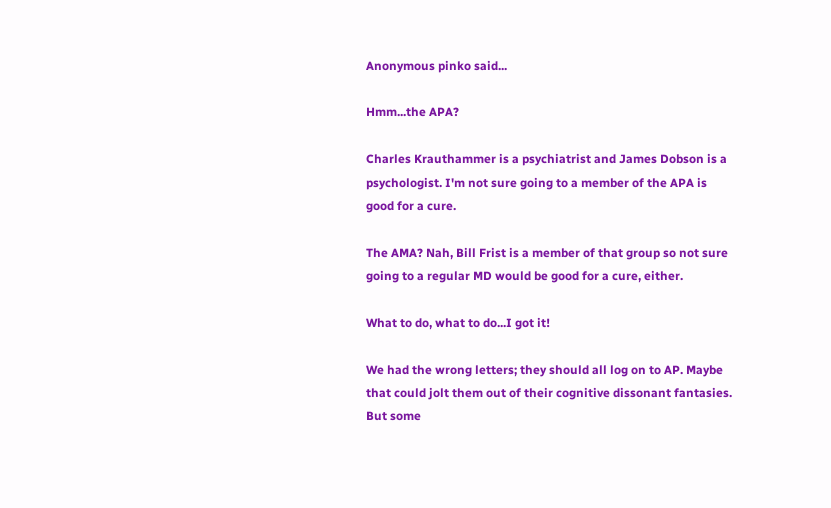Anonymous pinko said...

Hmm...the APA?

Charles Krauthammer is a psychiatrist and James Dobson is a psychologist. I'm not sure going to a member of the APA is good for a cure.

The AMA? Nah, Bill Frist is a member of that group so not sure going to a regular MD would be good for a cure, either.

What to do, what to do...I got it!

We had the wrong letters; they should all log on to AP. Maybe that could jolt them out of their cognitive dissonant fantasies. But some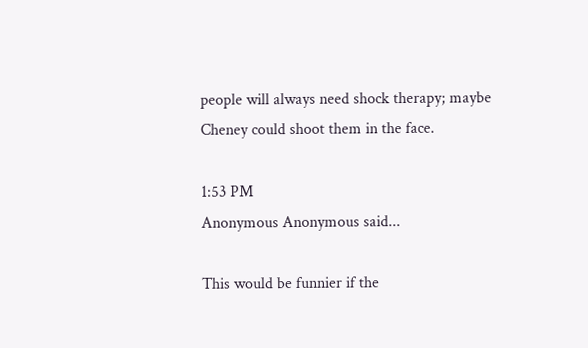people will always need shock therapy; maybe Cheney could shoot them in the face.

1:53 PM
Anonymous Anonymous said...

This would be funnier if the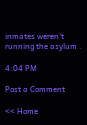inmates weren't running the asylum .

4:04 PM

Post a Comment

<< Home